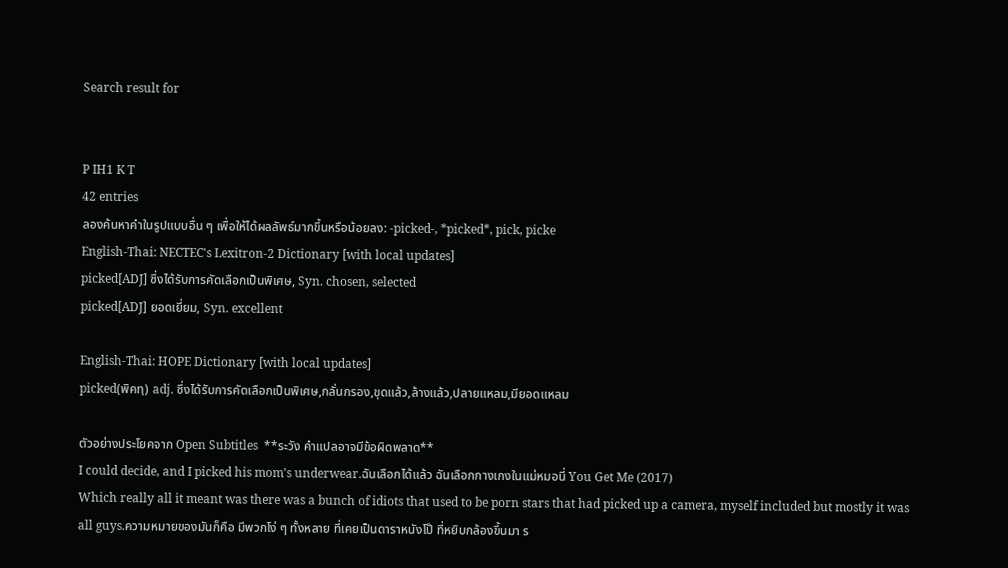Search result for


P IH1 K T
42 entries
ลองค้นหาคำในรูปแบบอื่น ๆ เพื่อให้ได้ผลลัพธ์มากขึ้นหรือน้อยลง: -picked-, *picked*, pick, picke
English-Thai: NECTEC's Lexitron-2 Dictionary [with local updates]
picked[ADJ] ซึ่งได้รับการคัดเลือกเป็นพิเศษ, Syn. chosen, selected
picked[ADJ] ยอดเยี่ยม, Syn. excellent

English-Thai: HOPE Dictionary [with local updates]
picked(พิคทฺ) adj. ซึ่งได้รับการคัดเลือกเป็นพิเศษ,กลั่นกรอง,ขุดแล้ว,ล้างแล้ว,ปลายแหลม,มียอดแหลม

ตัวอย่างประโยคจาก Open Subtitles  **ระวัง คำแปลอาจมีข้อผิดพลาด**
I could decide, and I picked his mom's underwear.ฉันเลือกได้แล้ว ฉันเลือกกางเกงในแม่หมอนี่ You Get Me (2017)
Which really all it meant was there was a bunch of idiots that used to be porn stars that had picked up a camera, myself included but mostly it was all guys.ความหมายของมันก็คือ มีพวกโง่ ๆ ทั้งหลาย ที่เคยเป็นดาราหนังโป๊ ที่หยิบกล้องขึ้นมา ร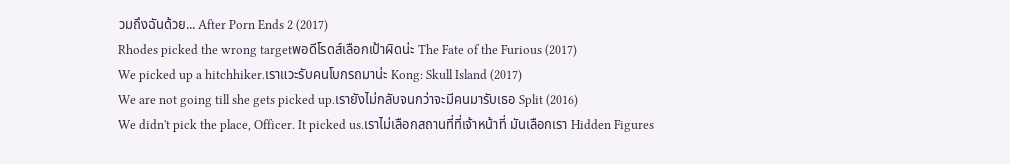วมถึงฉันด้วย... After Porn Ends 2 (2017)
Rhodes picked the wrong targetพอดีโรดส์เลือกเป้าผิดน่ะ The Fate of the Furious (2017)
We picked up a hitchhiker.เราแวะรับคนโบกรถมาน่ะ Kong: Skull Island (2017)
We are not going till she gets picked up.เรายังไม่กลับจนกว่าจะมีคนมารับเธอ Split (2016)
We didn't pick the place, Officer. It picked us.เราไม่เลือกสถานที่ที่เจ้าหน้าที่ มันเลือกเรา Hidden Figures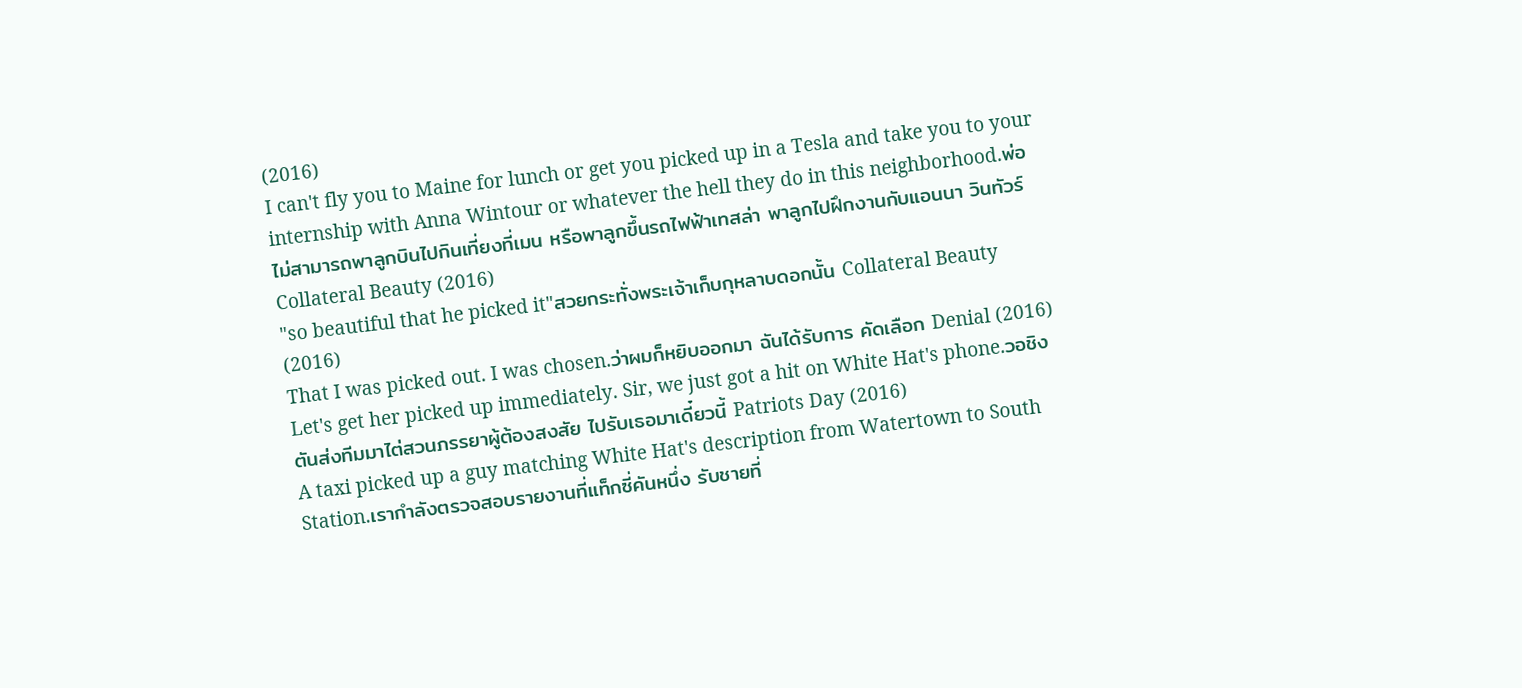(2016)
I can't fly you to Maine for lunch or get you picked up in a Tesla and take you to your internship with Anna Wintour or whatever the hell they do in this neighborhood.พ่อไม่สามารถพาลูกบินไปกินเที่ยงที่เมน หรือพาลูกขึ้นรถไฟฟ้าเทสล่า พาลูกไปฝึกงานกับแอนนา วินทัวร์ Collateral Beauty (2016)
"so beautiful that he picked it"สวยกระทั่งพระเจ้าเก็บกุหลาบดอกนั้น Collateral Beauty (2016)
That I was picked out. I was chosen.ว่าผมก็หยิบออกมา ฉันได้รับการ คัดเลือก Denial (2016)
Let's get her picked up immediately. Sir, we just got a hit on White Hat's phone.วอชิงตันส่งทีมมาไต่สวนภรรยาผู้ต้องสงสัย ไปรับเธอมาเดี๋ยวนี้ Patriots Day (2016)
A taxi picked up a guy matching White Hat's description from Watertown to South Station.เรากำลังตรวจสอบรายงานที่แท็กซี่คันหนึ่ง รับชายที่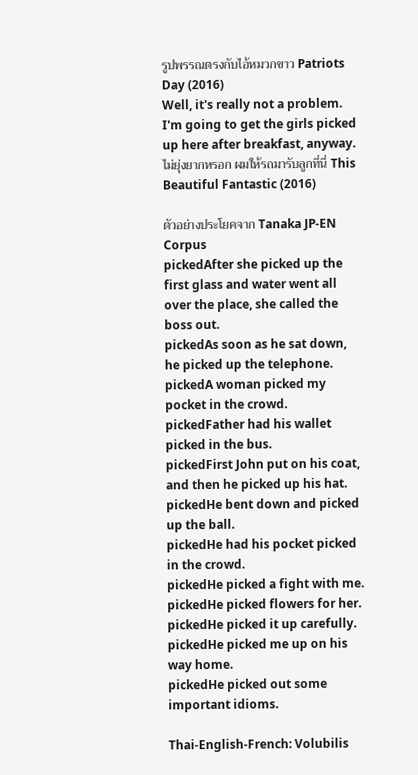รูปพรรณตรงกับไอ้หมวกขาว Patriots Day (2016)
Well, it's really not a problem. I'm going to get the girls picked up here after breakfast, anyway.ไม่ยุ่งยากหรอก ผมให้รถมารับลูกที่นี่ This Beautiful Fantastic (2016)

ตัวอย่างประโยคจาก Tanaka JP-EN Corpus
pickedAfter she picked up the first glass and water went all over the place, she called the boss out.
pickedAs soon as he sat down, he picked up the telephone.
pickedA woman picked my pocket in the crowd.
pickedFather had his wallet picked in the bus.
pickedFirst John put on his coat, and then he picked up his hat.
pickedHe bent down and picked up the ball.
pickedHe had his pocket picked in the crowd.
pickedHe picked a fight with me.
pickedHe picked flowers for her.
pickedHe picked it up carefully.
pickedHe picked me up on his way home.
pickedHe picked out some important idioms.

Thai-English-French: Volubilis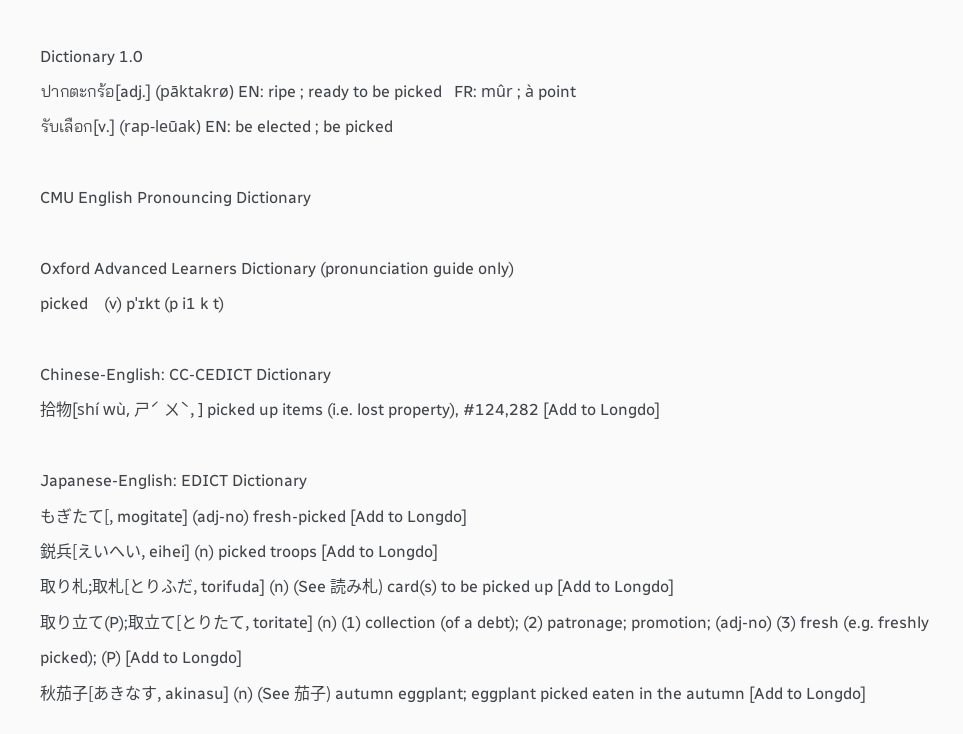Dictionary 1.0
ปากตะกร้อ[adj.] (pāktakrø) EN: ripe ; ready to be picked   FR: mûr ; à point
รับเลือก[v.] (rap-leūak) EN: be elected ; be picked

CMU English Pronouncing Dictionary

Oxford Advanced Learners Dictionary (pronunciation guide only)
picked    (v) pˈɪkt (p i1 k t)

Chinese-English: CC-CEDICT Dictionary
拾物[shí wù, ㄕˊ ㄨˋ, ] picked up items (i.e. lost property), #124,282 [Add to Longdo]

Japanese-English: EDICT Dictionary
もぎたて[, mogitate] (adj-no) fresh-picked [Add to Longdo]
鋭兵[えいへい, eihei] (n) picked troops [Add to Longdo]
取り札;取札[とりふだ, torifuda] (n) (See 読み札) card(s) to be picked up [Add to Longdo]
取り立て(P);取立て[とりたて, toritate] (n) (1) collection (of a debt); (2) patronage; promotion; (adj-no) (3) fresh (e.g. freshly picked); (P) [Add to Longdo]
秋茄子[あきなす, akinasu] (n) (See 茄子) autumn eggplant; eggplant picked eaten in the autumn [Add to Longdo]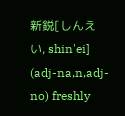新鋭[しんえい, shin'ei] (adj-na,n,adj-no) freshly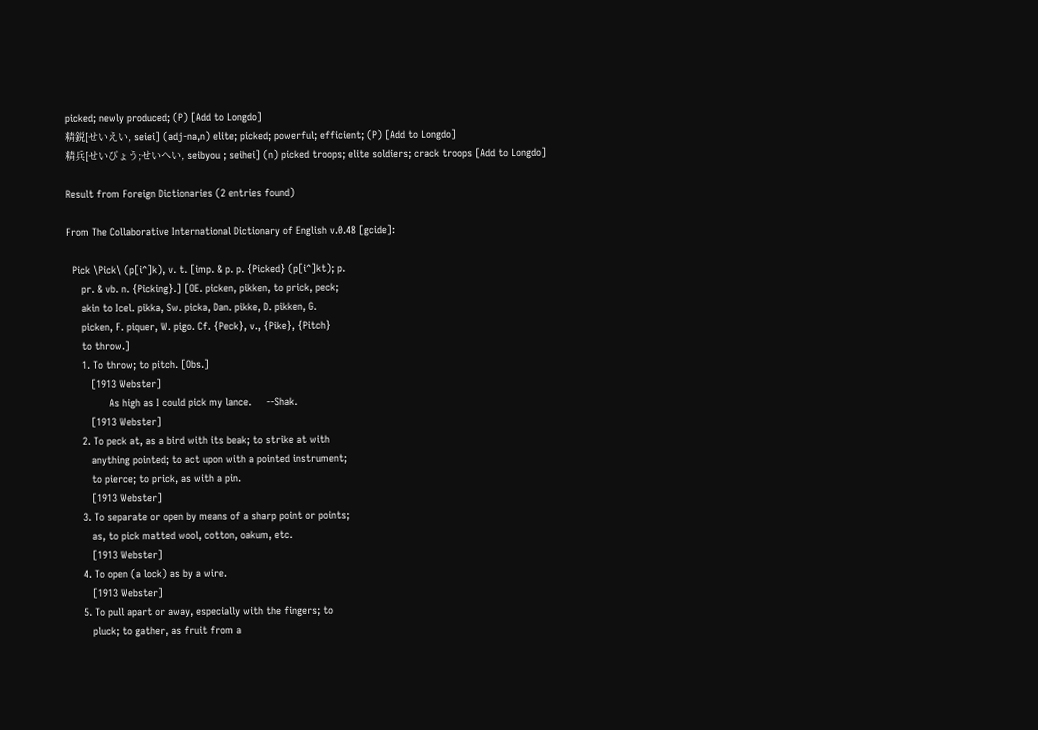picked; newly produced; (P) [Add to Longdo]
精鋭[せいえい, seiei] (adj-na,n) elite; picked; powerful; efficient; (P) [Add to Longdo]
精兵[せいびょう;せいへい, seibyou ; seihei] (n) picked troops; elite soldiers; crack troops [Add to Longdo]

Result from Foreign Dictionaries (2 entries found)

From The Collaborative International Dictionary of English v.0.48 [gcide]:

  Pick \Pick\ (p[i^]k), v. t. [imp. & p. p. {Picked} (p[i^]kt); p.
     pr. & vb. n. {Picking}.] [OE. picken, pikken, to prick, peck;
     akin to Icel. pikka, Sw. picka, Dan. pikke, D. pikken, G.
     picken, F. piquer, W. pigo. Cf. {Peck}, v., {Pike}, {Pitch}
     to throw.]
     1. To throw; to pitch. [Obs.]
        [1913 Webster]
              As high as I could pick my lance.     --Shak.
        [1913 Webster]
     2. To peck at, as a bird with its beak; to strike at with
        anything pointed; to act upon with a pointed instrument;
        to pierce; to prick, as with a pin.
        [1913 Webster]
     3. To separate or open by means of a sharp point or points;
        as, to pick matted wool, cotton, oakum, etc.
        [1913 Webster]
     4. To open (a lock) as by a wire.
        [1913 Webster]
     5. To pull apart or away, especially with the fingers; to
        pluck; to gather, as fruit from a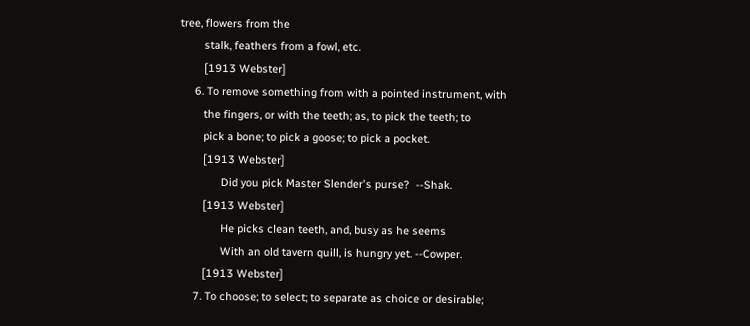tree, flowers from the
        stalk, feathers from a fowl, etc.
        [1913 Webster]
     6. To remove something from with a pointed instrument, with
        the fingers, or with the teeth; as, to pick the teeth; to
        pick a bone; to pick a goose; to pick a pocket.
        [1913 Webster]
              Did you pick Master Slender's purse?  --Shak.
        [1913 Webster]
              He picks clean teeth, and, busy as he seems
              With an old tavern quill, is hungry yet. --Cowper.
        [1913 Webster]
     7. To choose; to select; to separate as choice or desirable;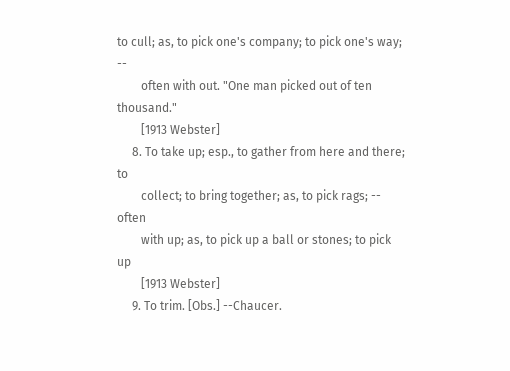to cull; as, to pick one's company; to pick one's way; --
        often with out. "One man picked out of ten thousand."
        [1913 Webster]
     8. To take up; esp., to gather from here and there; to
        collect; to bring together; as, to pick rags; -- often
        with up; as, to pick up a ball or stones; to pick up
        [1913 Webster]
     9. To trim. [Obs.] --Chaucer.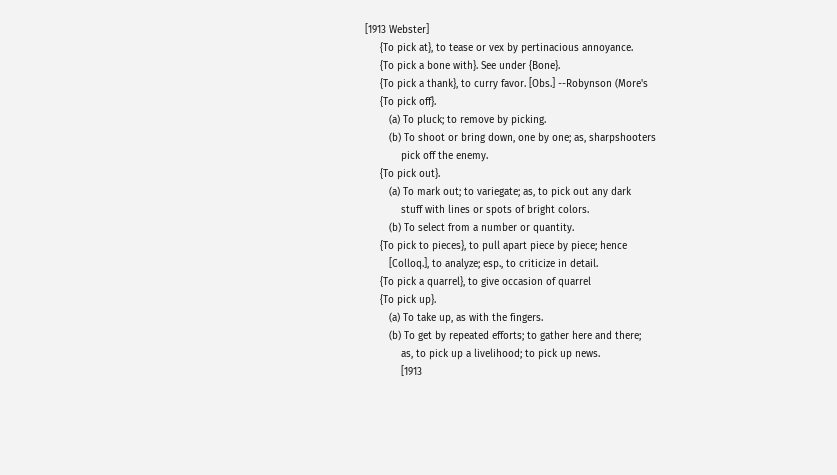[1913 Webster]
     {To pick at}, to tease or vex by pertinacious annoyance.
     {To pick a bone with}. See under {Bone}.
     {To pick a thank}, to curry favor. [Obs.] --Robynson (More's
     {To pick off}.
        (a) To pluck; to remove by picking.
        (b) To shoot or bring down, one by one; as, sharpshooters
            pick off the enemy.
     {To pick out}.
        (a) To mark out; to variegate; as, to pick out any dark
            stuff with lines or spots of bright colors.
        (b) To select from a number or quantity.
     {To pick to pieces}, to pull apart piece by piece; hence
        [Colloq.], to analyze; esp., to criticize in detail.
     {To pick a quarrel}, to give occasion of quarrel
     {To pick up}.
        (a) To take up, as with the fingers.
        (b) To get by repeated efforts; to gather here and there;
            as, to pick up a livelihood; to pick up news.
            [1913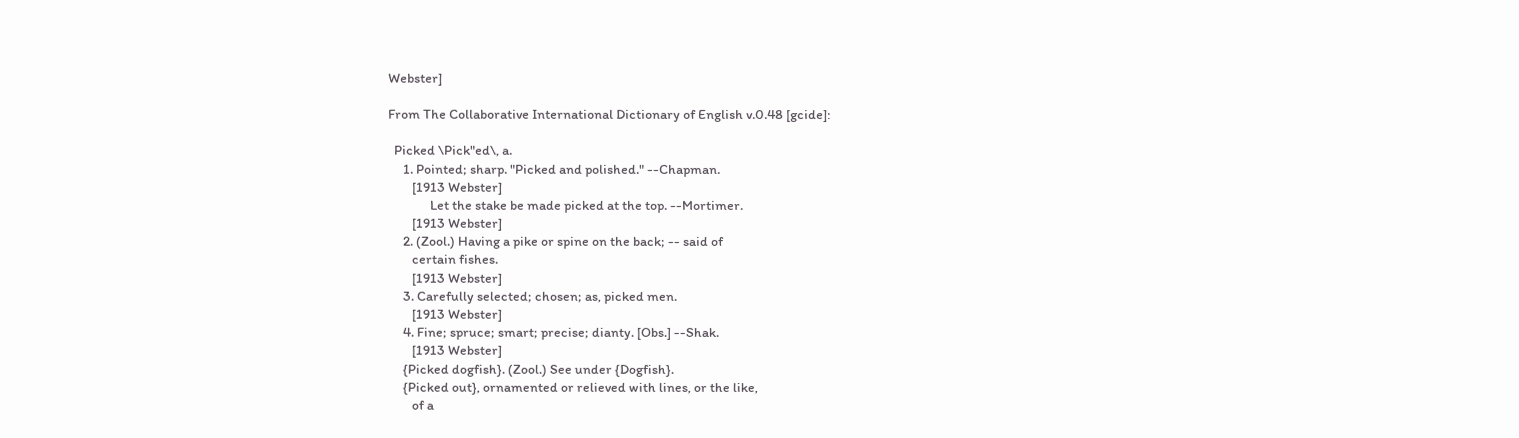Webster]

From The Collaborative International Dictionary of English v.0.48 [gcide]:

  Picked \Pick"ed\, a.
     1. Pointed; sharp. "Picked and polished." --Chapman.
        [1913 Webster]
              Let the stake be made picked at the top. --Mortimer.
        [1913 Webster]
     2. (Zool.) Having a pike or spine on the back; -- said of
        certain fishes.
        [1913 Webster]
     3. Carefully selected; chosen; as, picked men.
        [1913 Webster]
     4. Fine; spruce; smart; precise; dianty. [Obs.] --Shak.
        [1913 Webster]
     {Picked dogfish}. (Zool.) See under {Dogfish}.
     {Picked out}, ornamented or relieved with lines, or the like,
        of a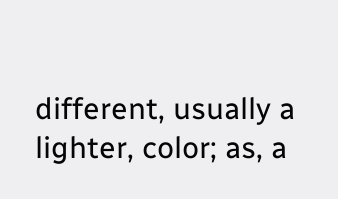different, usually a lighter, color; as, a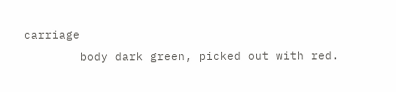carriage
        body dark green, picked out with red.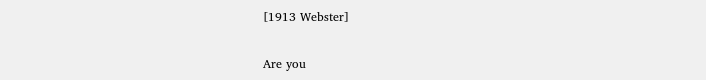[1913 Webster]

Are you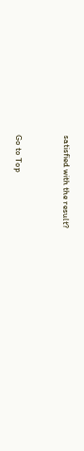satisfied with the result?


Go to Top